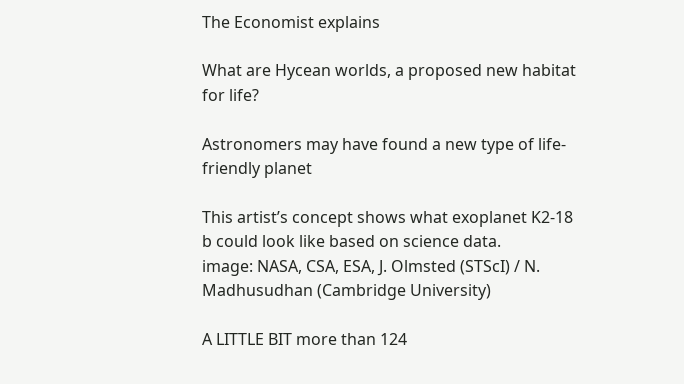The Economist explains

What are Hycean worlds, a proposed new habitat for life?

Astronomers may have found a new type of life-friendly planet

This artist’s concept shows what exoplanet K2-18 b could look like based on science data.
image: NASA, CSA, ESA, J. Olmsted (STScI) / N. Madhusudhan (Cambridge University)

A LITTLE BIT more than 124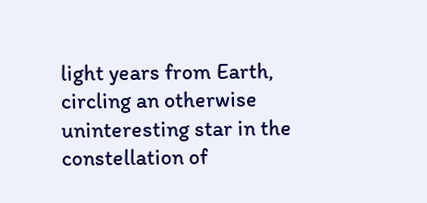light years from Earth, circling an otherwise uninteresting star in the constellation of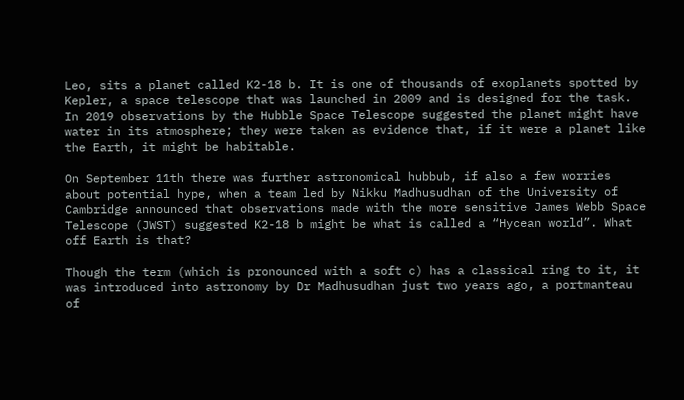Leo, sits a planet called K2-18 b. It is one of thousands of exoplanets spotted by Kepler, a space telescope that was launched in 2009 and is designed for the task. In 2019 observations by the Hubble Space Telescope suggested the planet might have water in its atmosphere; they were taken as evidence that, if it were a planet like the Earth, it might be habitable.

On September 11th there was further astronomical hubbub, if also a few worries about potential hype, when a team led by Nikku Madhusudhan of the University of Cambridge announced that observations made with the more sensitive James Webb Space Telescope (JWST) suggested K2-18 b might be what is called a “Hycean world”. What off Earth is that?

Though the term (which is pronounced with a soft c) has a classical ring to it, it was introduced into astronomy by Dr Madhusudhan just two years ago, a portmanteau of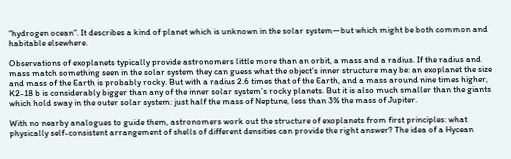“hydrogen ocean”. It describes a kind of planet which is unknown in the solar system—but which might be both common and habitable elsewhere.

Observations of exoplanets typically provide astronomers little more than an orbit, a mass and a radius. If the radius and mass match something seen in the solar system they can guess what the object’s inner structure may be: an exoplanet the size and mass of the Earth is probably rocky. But with a radius 2.6 times that of the Earth, and a mass around nine times higher, K2-18 b is considerably bigger than any of the inner solar system’s rocky planets. But it is also much smaller than the giants which hold sway in the outer solar system: just half the mass of Neptune, less than 3% the mass of Jupiter.

With no nearby analogues to guide them, astronomers work out the structure of exoplanets from first principles: what physically self-consistent arrangement of shells of different densities can provide the right answer? The idea of a Hycean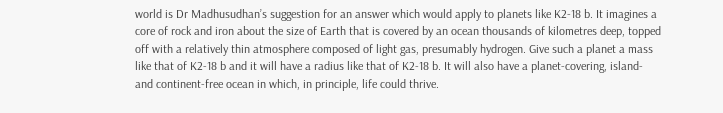world is Dr Madhusudhan’s suggestion for an answer which would apply to planets like K2-18 b. It imagines a core of rock and iron about the size of Earth that is covered by an ocean thousands of kilometres deep, topped off with a relatively thin atmosphere composed of light gas, presumably hydrogen. Give such a planet a mass like that of K2-18 b and it will have a radius like that of K2-18 b. It will also have a planet-covering, island- and continent-free ocean in which, in principle, life could thrive.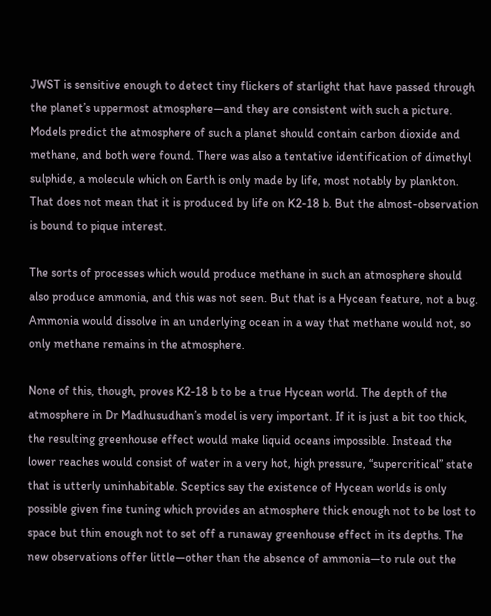JWST is sensitive enough to detect tiny flickers of starlight that have passed through the planet’s uppermost atmosphere—and they are consistent with such a picture. Models predict the atmosphere of such a planet should contain carbon dioxide and methane, and both were found. There was also a tentative identification of dimethyl sulphide, a molecule which on Earth is only made by life, most notably by plankton. That does not mean that it is produced by life on K2-18 b. But the almost-observation is bound to pique interest.

The sorts of processes which would produce methane in such an atmosphere should also produce ammonia, and this was not seen. But that is a Hycean feature, not a bug. Ammonia would dissolve in an underlying ocean in a way that methane would not, so only methane remains in the atmosphere.

None of this, though, proves K2-18 b to be a true Hycean world. The depth of the atmosphere in Dr Madhusudhan’s model is very important. If it is just a bit too thick, the resulting greenhouse effect would make liquid oceans impossible. Instead the lower reaches would consist of water in a very hot, high pressure, “supercritical” state that is utterly uninhabitable. Sceptics say the existence of Hycean worlds is only possible given fine tuning which provides an atmosphere thick enough not to be lost to space but thin enough not to set off a runaway greenhouse effect in its depths. The new observations offer little—other than the absence of ammonia—to rule out the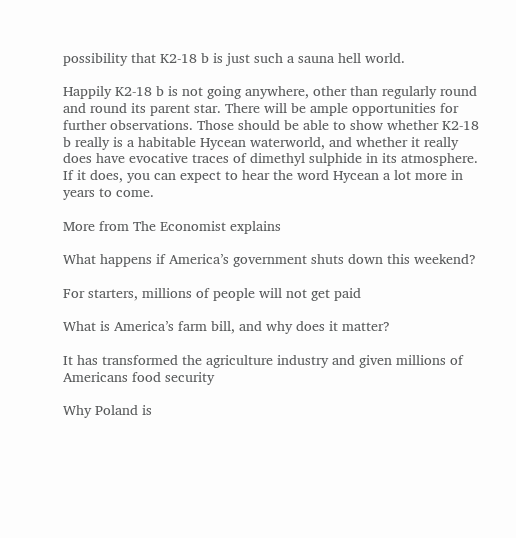possibility that K2-18 b is just such a sauna hell world.

Happily K2-18 b is not going anywhere, other than regularly round and round its parent star. There will be ample opportunities for further observations. Those should be able to show whether K2-18 b really is a habitable Hycean waterworld, and whether it really does have evocative traces of dimethyl sulphide in its atmosphere. If it does, you can expect to hear the word Hycean a lot more in years to come.

More from The Economist explains

What happens if America’s government shuts down this weekend?

For starters, millions of people will not get paid

What is America’s farm bill, and why does it matter?

It has transformed the agriculture industry and given millions of Americans food security

Why Poland is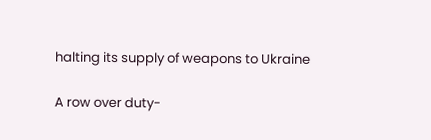halting its supply of weapons to Ukraine

A row over duty-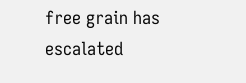free grain has escalated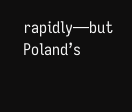rapidly—but Poland’s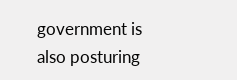government is also posturing